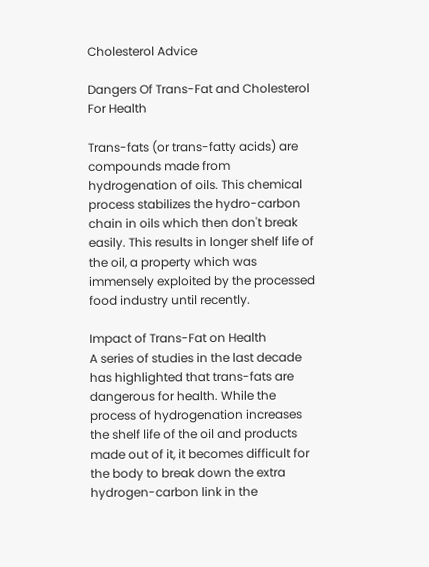Cholesterol Advice

Dangers Of Trans-Fat and Cholesterol For Health

Trans-fats (or trans-fatty acids) are compounds made from hydrogenation of oils. This chemical process stabilizes the hydro-carbon chain in oils which then don't break easily. This results in longer shelf life of the oil, a property which was immensely exploited by the processed food industry until recently.

Impact of Trans-Fat on Health
A series of studies in the last decade has highlighted that trans-fats are dangerous for health. While the process of hydrogenation increases the shelf life of the oil and products made out of it, it becomes difficult for the body to break down the extra hydrogen-carbon link in the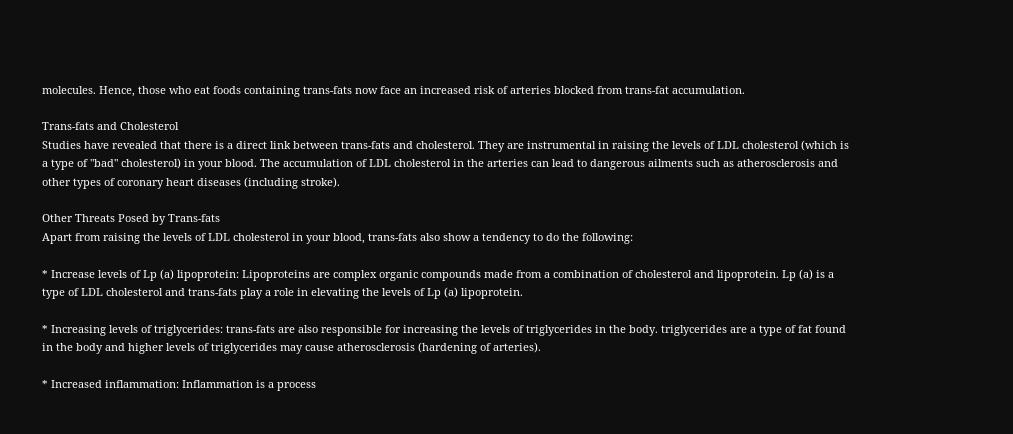molecules. Hence, those who eat foods containing trans-fats now face an increased risk of arteries blocked from trans-fat accumulation.

Trans-fats and Cholesterol
Studies have revealed that there is a direct link between trans-fats and cholesterol. They are instrumental in raising the levels of LDL cholesterol (which is a type of "bad" cholesterol) in your blood. The accumulation of LDL cholesterol in the arteries can lead to dangerous ailments such as atherosclerosis and other types of coronary heart diseases (including stroke).

Other Threats Posed by Trans-fats
Apart from raising the levels of LDL cholesterol in your blood, trans-fats also show a tendency to do the following:

* Increase levels of Lp (a) lipoprotein: Lipoproteins are complex organic compounds made from a combination of cholesterol and lipoprotein. Lp (a) is a type of LDL cholesterol and trans-fats play a role in elevating the levels of Lp (a) lipoprotein.

* Increasing levels of triglycerides: trans-fats are also responsible for increasing the levels of triglycerides in the body. triglycerides are a type of fat found in the body and higher levels of triglycerides may cause atherosclerosis (hardening of arteries).

* Increased inflammation: Inflammation is a process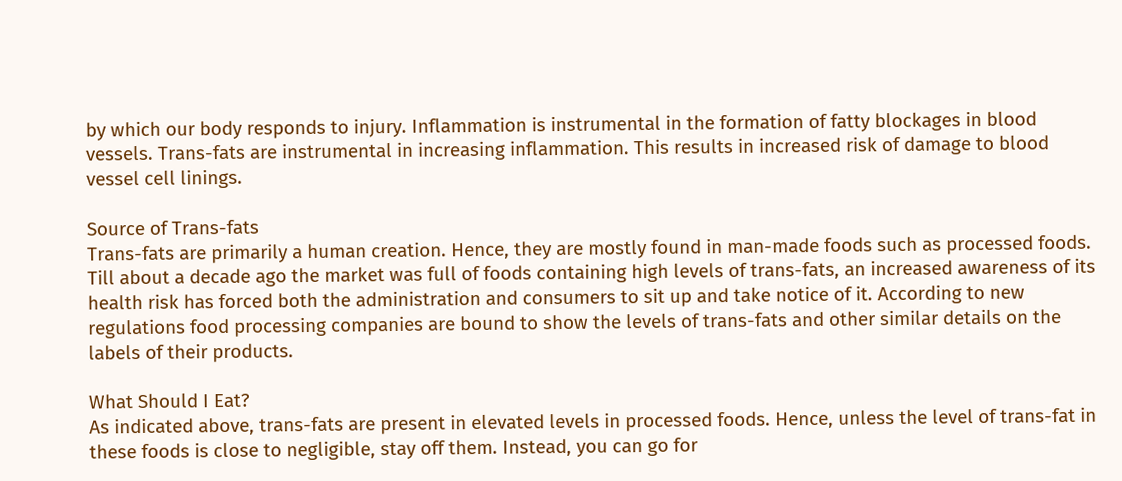by which our body responds to injury. Inflammation is instrumental in the formation of fatty blockages in blood vessels. Trans-fats are instrumental in increasing inflammation. This results in increased risk of damage to blood vessel cell linings.

Source of Trans-fats
Trans-fats are primarily a human creation. Hence, they are mostly found in man-made foods such as processed foods. Till about a decade ago the market was full of foods containing high levels of trans-fats, an increased awareness of its health risk has forced both the administration and consumers to sit up and take notice of it. According to new regulations food processing companies are bound to show the levels of trans-fats and other similar details on the labels of their products.

What Should I Eat?
As indicated above, trans-fats are present in elevated levels in processed foods. Hence, unless the level of trans-fat in these foods is close to negligible, stay off them. Instead, you can go for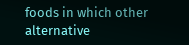foods in which other alternative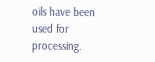oils have been used for processing.